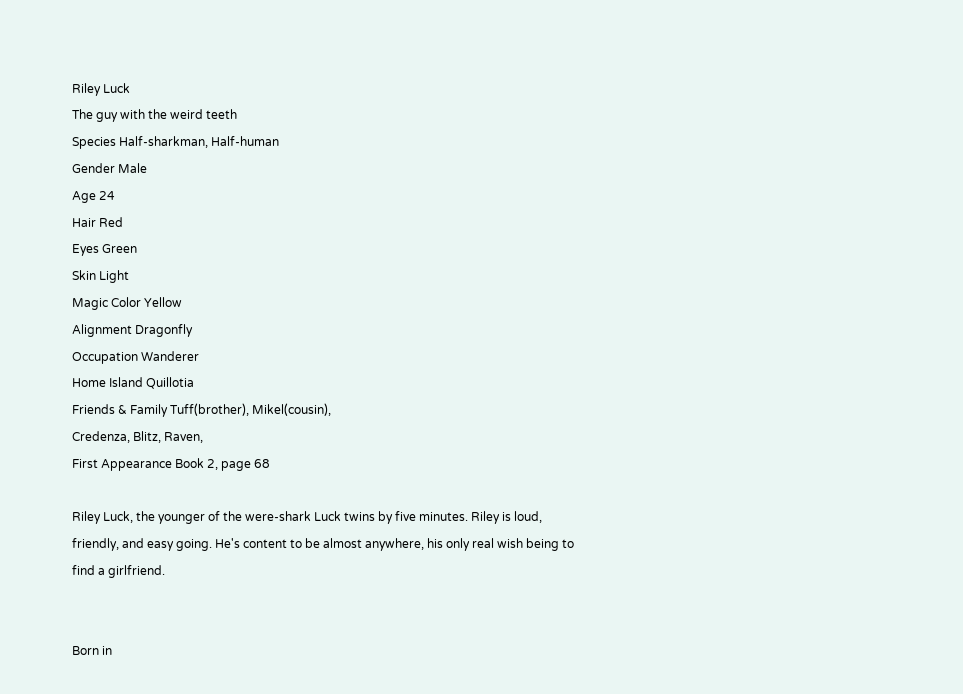Riley Luck
The guy with the weird teeth
Species Half-sharkman, Half-human
Gender Male
Age 24
Hair Red
Eyes Green
Skin Light
Magic Color Yellow
Alignment Dragonfly
Occupation Wanderer
Home Island Quillotia
Friends & Family Tuff(brother), Mikel(cousin),
Credenza, Blitz, Raven,
First Appearance Book 2, page 68

Riley Luck, the younger of the were-shark Luck twins by five minutes. Riley is loud, friendly, and easy going. He's content to be almost anywhere, his only real wish being to find a girlfriend.


Born in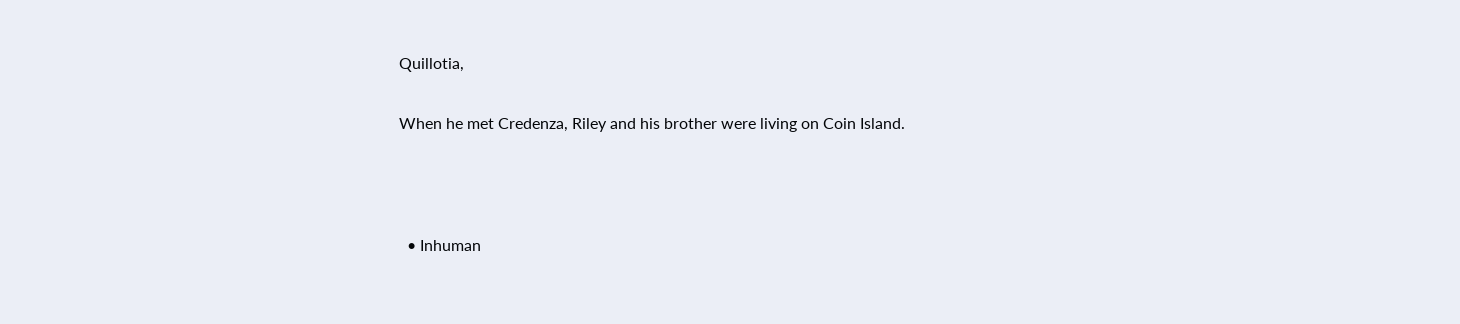Quillotia,

When he met Credenza, Riley and his brother were living on Coin Island.



  • Inhuman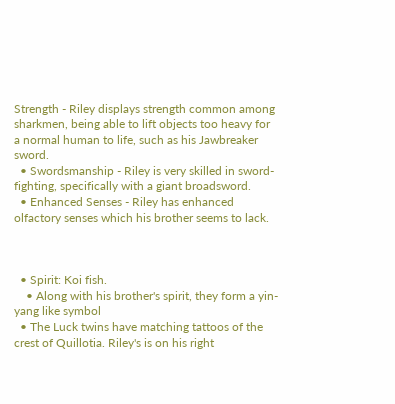Strength - Riley displays strength common among sharkmen, being able to lift objects too heavy for a normal human to life, such as his Jawbreaker sword.
  • Swordsmanship - Riley is very skilled in sword-fighting, specifically with a giant broadsword.
  • Enhanced Senses - Riley has enhanced olfactory senses which his brother seems to lack.



  • Spirit: Koi fish.
    • Along with his brother's spirit, they form a yin-yang like symbol
  • The Luck twins have matching tattoos of the crest of Quillotia. Riley's is on his right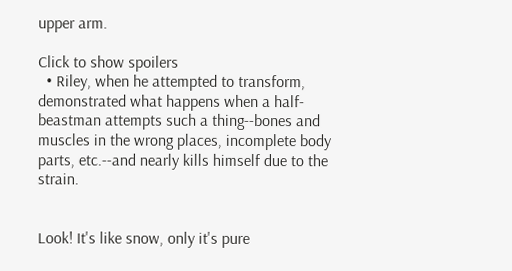upper arm.

Click to show spoilers
  • Riley, when he attempted to transform, demonstrated what happens when a half-beastman attempts such a thing--bones and muscles in the wrong places, incomplete body parts, etc.--and nearly kills himself due to the strain.


Look! It's like snow, only it's pure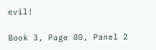evil!

Book 3, Page 80, Panel 2